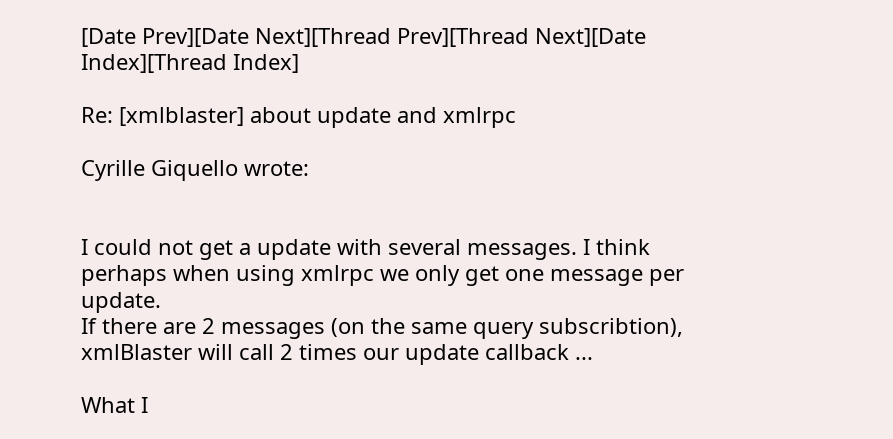[Date Prev][Date Next][Thread Prev][Thread Next][Date Index][Thread Index]

Re: [xmlblaster] about update and xmlrpc

Cyrille Giquello wrote:


I could not get a update with several messages. I think perhaps when using xmlrpc we only get one message per update.
If there are 2 messages (on the same query subscribtion), xmlBlaster will call 2 times our update callback ...

What I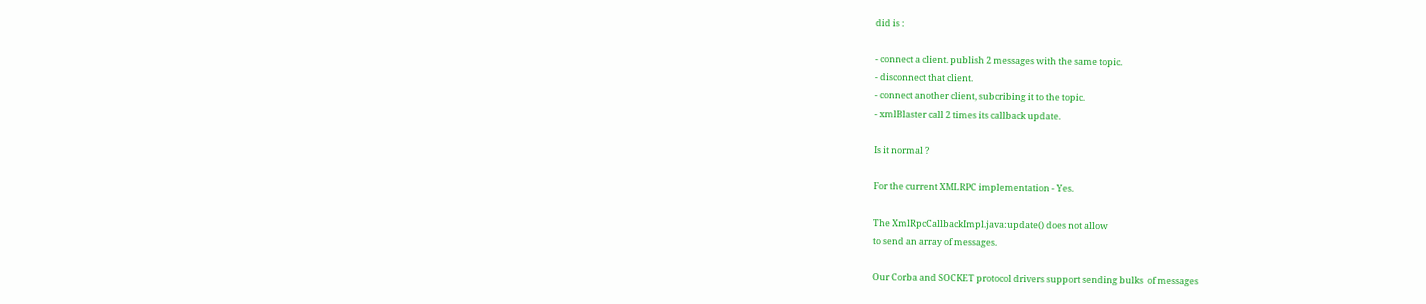did is :

- connect a client. publish 2 messages with the same topic.
- disconnect that client.
- connect another client, subcribing it to the topic.
- xmlBlaster call 2 times its callback update.

Is it normal ?

For the current XMLRPC implementation - Yes.

The XmlRpcCallbackImpl.java:update() does not allow
to send an array of messages.

Our Corba and SOCKET protocol drivers support sending bulks  of messages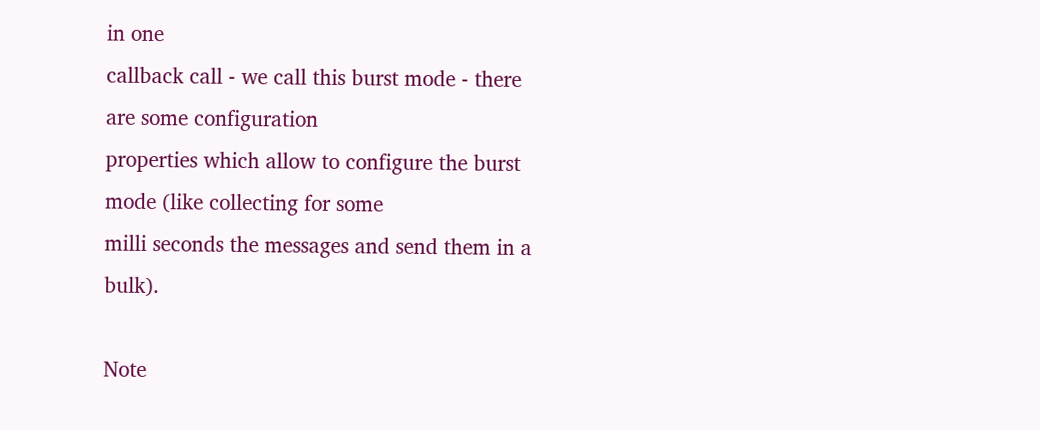in one
callback call - we call this burst mode - there are some configuration
properties which allow to configure the burst mode (like collecting for some
milli seconds the messages and send them in a bulk).

Note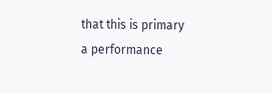that this is primary a performance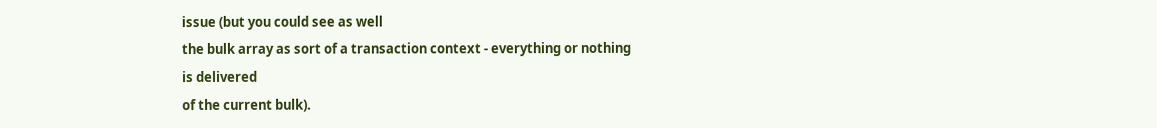issue (but you could see as well
the bulk array as sort of a transaction context - everything or nothing
is delivered
of the current bulk).